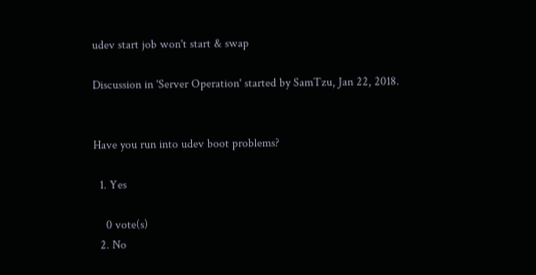udev start job won't start & swap

Discussion in 'Server Operation' started by SamTzu, Jan 22, 2018.


Have you run into udev boot problems?

  1. Yes

    0 vote(s)
  2. No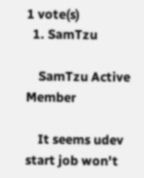1 vote(s)
  1. SamTzu

    SamTzu Active Member

    It seems udev start job won't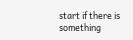start if there is something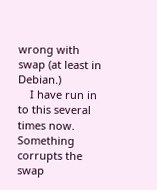wrong with swap (at least in Debian.)
    I have run in to this several times now. Something corrupts the swap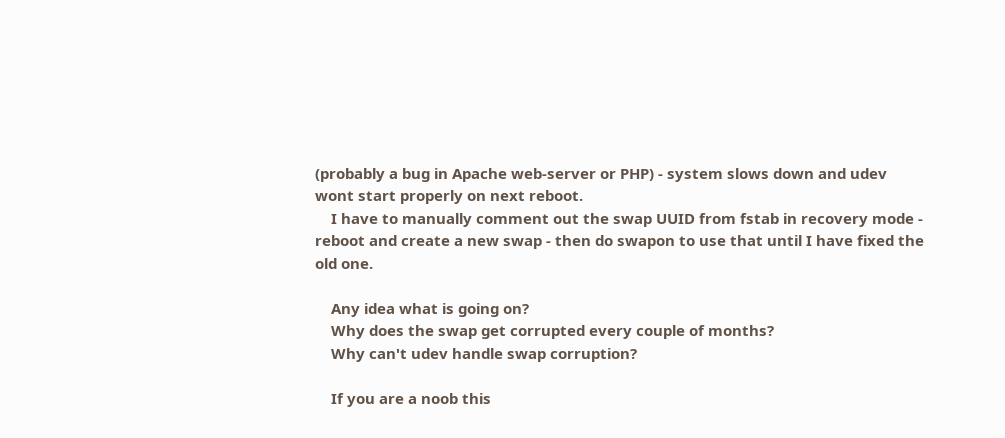(probably a bug in Apache web-server or PHP) - system slows down and udev wont start properly on next reboot.
    I have to manually comment out the swap UUID from fstab in recovery mode - reboot and create a new swap - then do swapon to use that until I have fixed the old one.

    Any idea what is going on?
    Why does the swap get corrupted every couple of months?
    Why can't udev handle swap corruption?

    If you are a noob this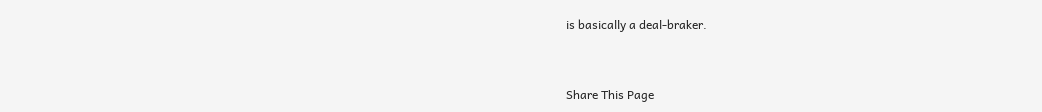is basically a deal-braker.


Share This Page